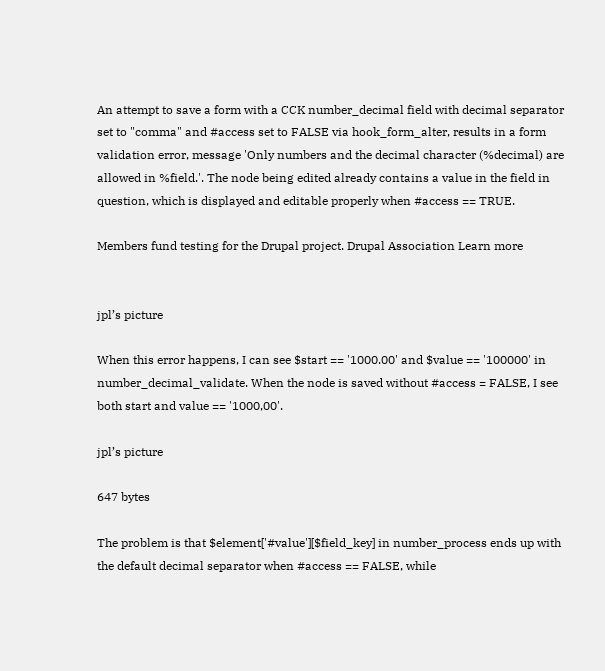An attempt to save a form with a CCK number_decimal field with decimal separator set to "comma" and #access set to FALSE via hook_form_alter, results in a form validation error, message 'Only numbers and the decimal character (%decimal) are allowed in %field.'. The node being edited already contains a value in the field in question, which is displayed and editable properly when #access == TRUE.

Members fund testing for the Drupal project. Drupal Association Learn more


jpl’s picture

When this error happens, I can see $start == '1000.00' and $value == '100000' in number_decimal_validate. When the node is saved without #access = FALSE, I see both start and value == '1000,00'.

jpl’s picture

647 bytes

The problem is that $element['#value'][$field_key] in number_process ends up with the default decimal separator when #access == FALSE, while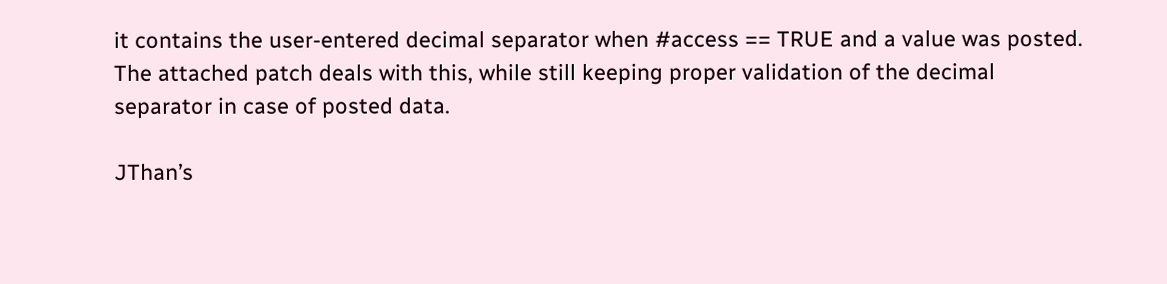it contains the user-entered decimal separator when #access == TRUE and a value was posted. The attached patch deals with this, while still keeping proper validation of the decimal separator in case of posted data.

JThan’s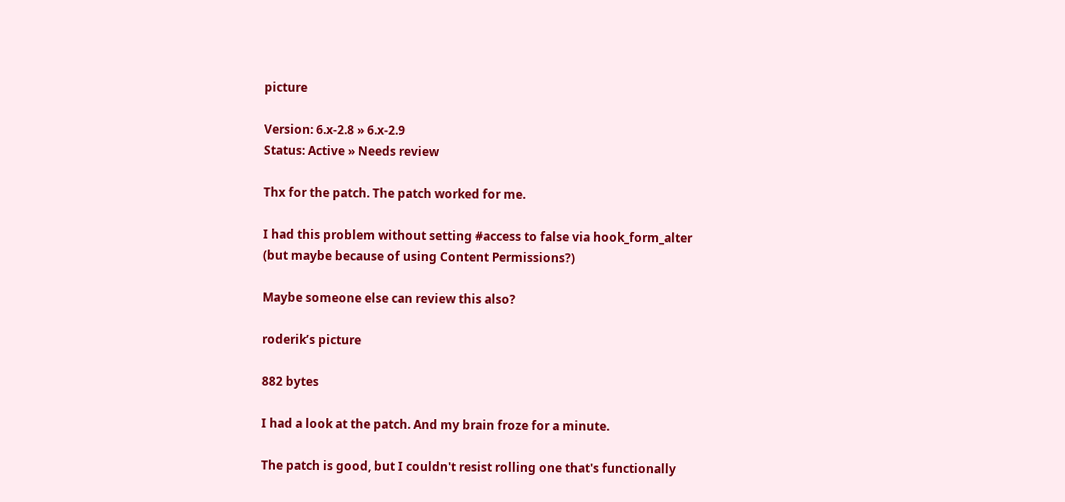picture

Version: 6.x-2.8 » 6.x-2.9
Status: Active » Needs review

Thx for the patch. The patch worked for me.

I had this problem without setting #access to false via hook_form_alter (but maybe because of using Content Permissions?)

Maybe someone else can review this also?

roderik’s picture

882 bytes

I had a look at the patch. And my brain froze for a minute.

The patch is good, but I couldn't resist rolling one that's functionally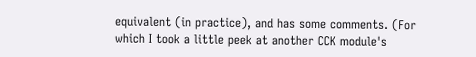equivalent (in practice), and has some comments. (For which I took a little peek at another CCK module's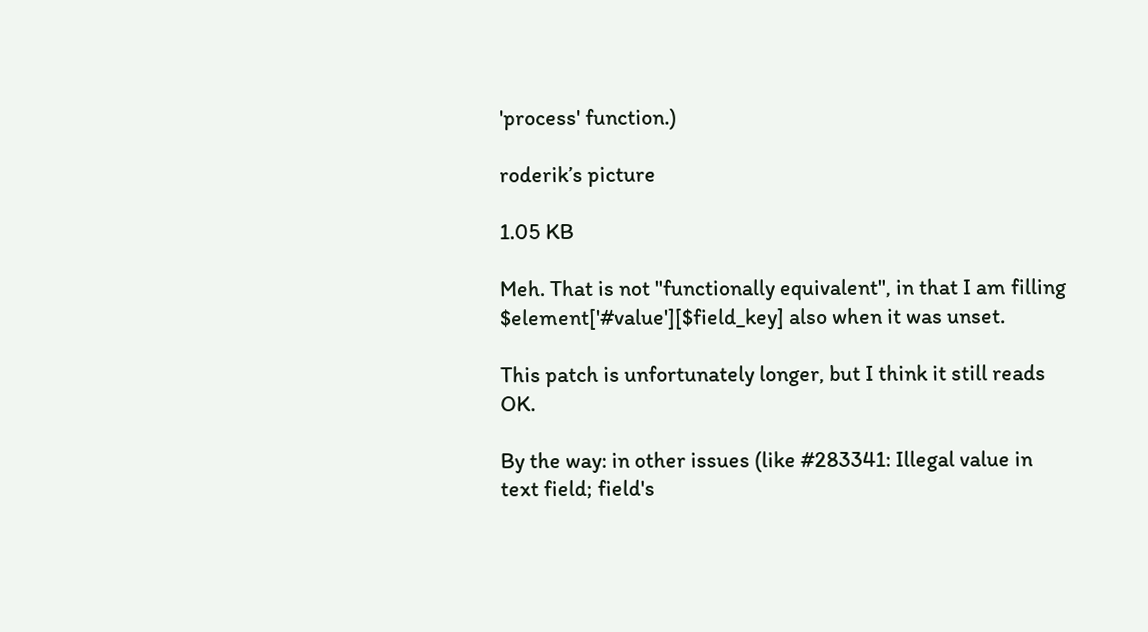'process' function.)

roderik’s picture

1.05 KB

Meh. That is not "functionally equivalent", in that I am filling $element['#value'][$field_key] also when it was unset.

This patch is unfortunately longer, but I think it still reads OK.

By the way: in other issues (like #283341: Illegal value in text field; field's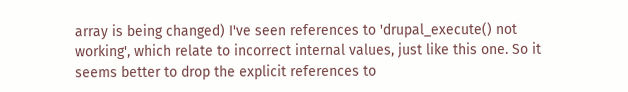array is being changed) I've seen references to 'drupal_execute() not working', which relate to incorrect internal values, just like this one. So it seems better to drop the explicit references to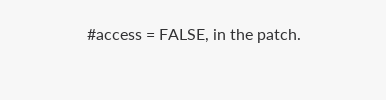#access = FALSE, in the patch.